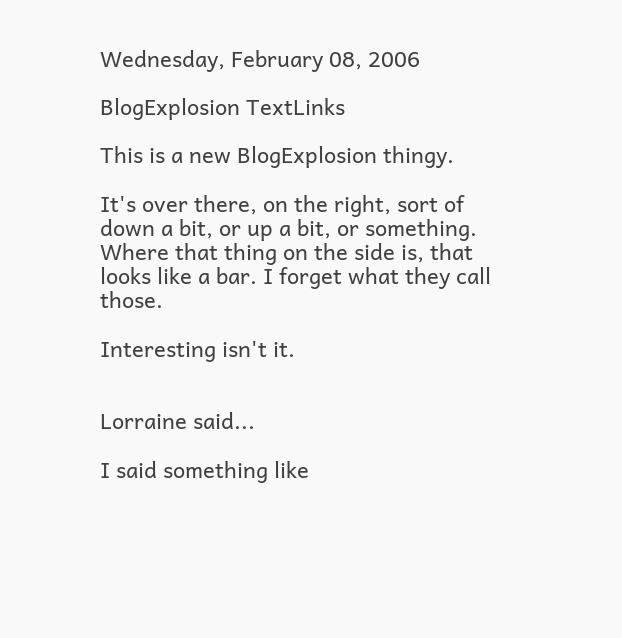Wednesday, February 08, 2006

BlogExplosion TextLinks

This is a new BlogExplosion thingy.

It's over there, on the right, sort of down a bit, or up a bit, or something. Where that thing on the side is, that looks like a bar. I forget what they call those.

Interesting isn't it.


Lorraine said...

I said something like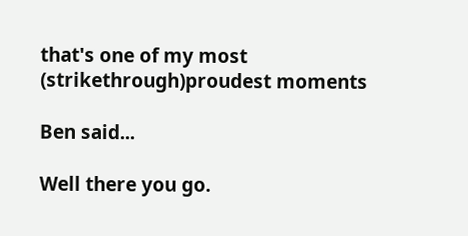that's one of my most (strikethrough)proudest moments

Ben said...

Well there you go.